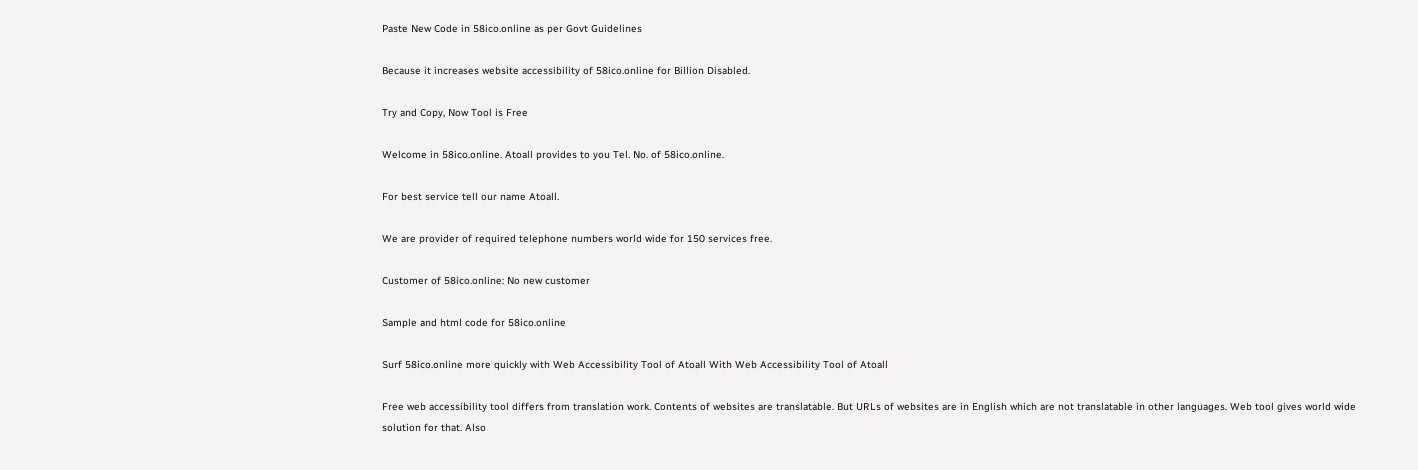Paste New Code in 58ico.online as per Govt Guidelines

Because it increases website accessibility of 58ico.online for Billion Disabled.

Try and Copy, Now Tool is Free

Welcome in 58ico.online. Atoall provides to you Tel. No. of 58ico.online.

For best service tell our name Atoall.

We are provider of required telephone numbers world wide for 150 services free.

Customer of 58ico.online: No new customer

Sample and html code for 58ico.online

Surf 58ico.online more quickly with Web Accessibility Tool of Atoall With Web Accessibility Tool of Atoall

Free web accessibility tool differs from translation work. Contents of websites are translatable. But URLs of websites are in English which are not translatable in other languages. Web tool gives world wide solution for that. Also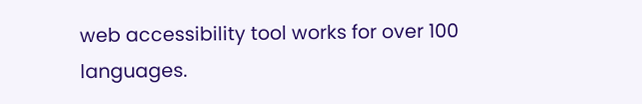web accessibility tool works for over 100 languages.